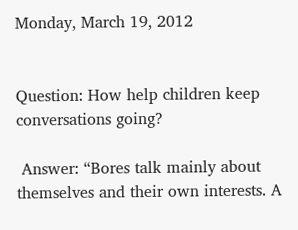Monday, March 19, 2012


Question: How help children keep conversations going?

 Answer: “Bores talk mainly about themselves and their own interests. A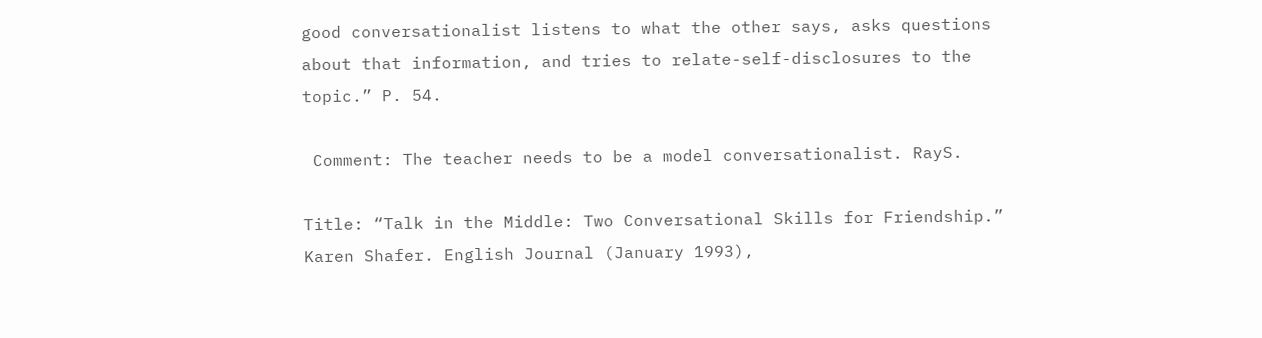good conversationalist listens to what the other says, asks questions about that information, and tries to relate-self-disclosures to the topic.” P. 54.

 Comment: The teacher needs to be a model conversationalist. RayS.

Title: “Talk in the Middle: Two Conversational Skills for Friendship.” Karen Shafer. English Journal (January 1993),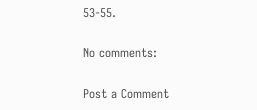53-55.

No comments:

Post a Comment